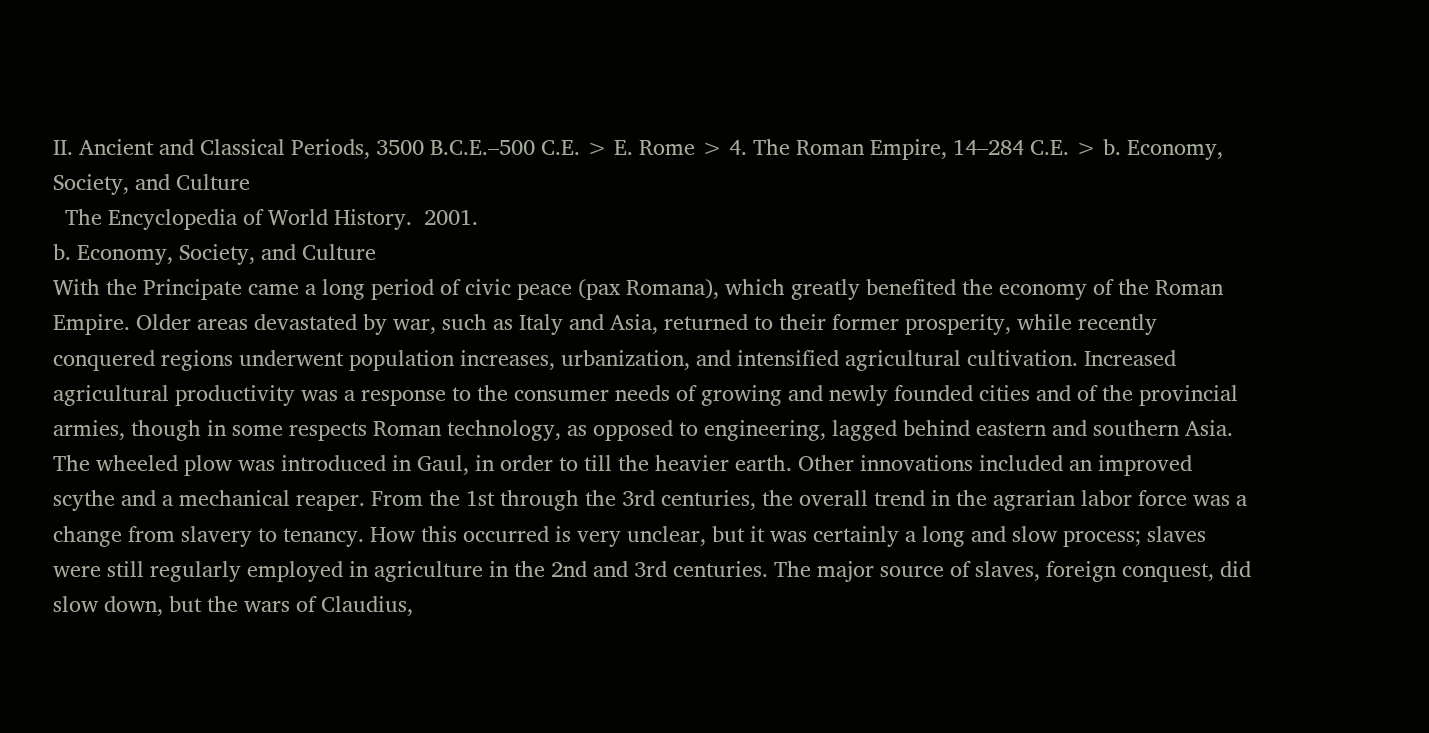II. Ancient and Classical Periods, 3500 B.C.E.–500 C.E. > E. Rome > 4. The Roman Empire, 14–284 C.E. > b. Economy, Society, and Culture
  The Encyclopedia of World History.  2001.
b. Economy, Society, and Culture
With the Principate came a long period of civic peace (pax Romana), which greatly benefited the economy of the Roman Empire. Older areas devastated by war, such as Italy and Asia, returned to their former prosperity, while recently conquered regions underwent population increases, urbanization, and intensified agricultural cultivation. Increased agricultural productivity was a response to the consumer needs of growing and newly founded cities and of the provincial armies, though in some respects Roman technology, as opposed to engineering, lagged behind eastern and southern Asia. The wheeled plow was introduced in Gaul, in order to till the heavier earth. Other innovations included an improved scythe and a mechanical reaper. From the 1st through the 3rd centuries, the overall trend in the agrarian labor force was a change from slavery to tenancy. How this occurred is very unclear, but it was certainly a long and slow process; slaves were still regularly employed in agriculture in the 2nd and 3rd centuries. The major source of slaves, foreign conquest, did slow down, but the wars of Claudius,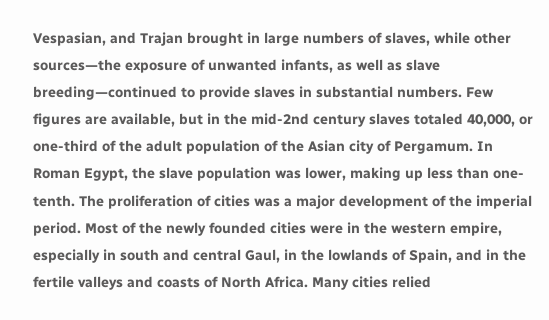Vespasian, and Trajan brought in large numbers of slaves, while other sources—the exposure of unwanted infants, as well as slave breeding—continued to provide slaves in substantial numbers. Few figures are available, but in the mid-2nd century slaves totaled 40,000, or one-third of the adult population of the Asian city of Pergamum. In Roman Egypt, the slave population was lower, making up less than one-tenth. The proliferation of cities was a major development of the imperial period. Most of the newly founded cities were in the western empire, especially in south and central Gaul, in the lowlands of Spain, and in the fertile valleys and coasts of North Africa. Many cities relied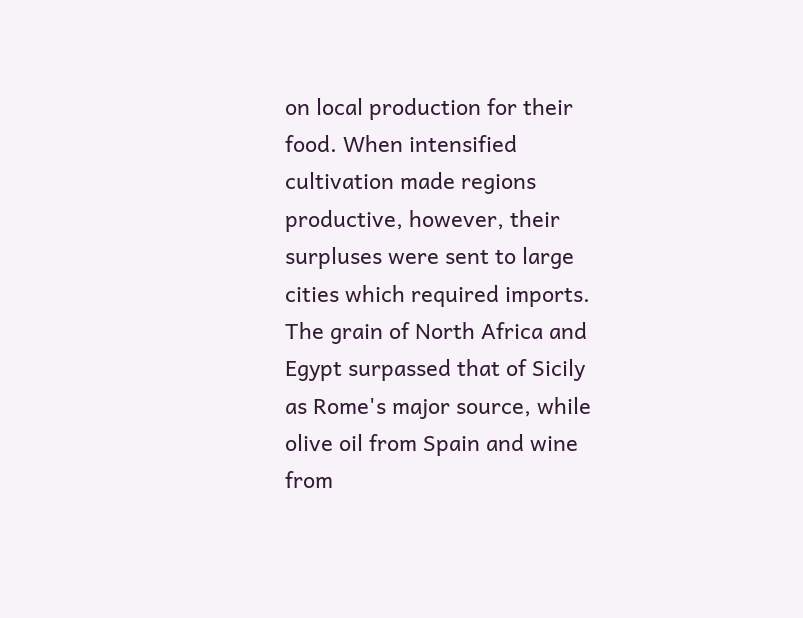on local production for their food. When intensified cultivation made regions productive, however, their surpluses were sent to large cities which required imports. The grain of North Africa and Egypt surpassed that of Sicily as Rome's major source, while olive oil from Spain and wine from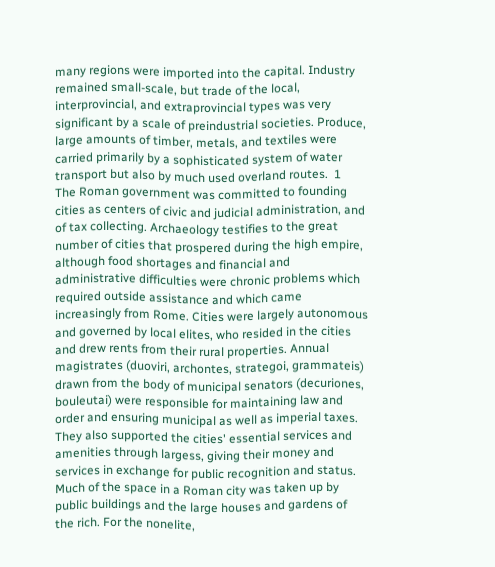many regions were imported into the capital. Industry remained small-scale, but trade of the local, interprovincial, and extraprovincial types was very significant by a scale of preindustrial societies. Produce, large amounts of timber, metals, and textiles were carried primarily by a sophisticated system of water transport but also by much used overland routes.  1
The Roman government was committed to founding cities as centers of civic and judicial administration, and of tax collecting. Archaeology testifies to the great number of cities that prospered during the high empire, although food shortages and financial and administrative difficulties were chronic problems which required outside assistance and which came increasingly from Rome. Cities were largely autonomous and governed by local elites, who resided in the cities and drew rents from their rural properties. Annual magistrates (duoviri, archontes, strategoi, grammateis) drawn from the body of municipal senators (decuriones, bouleutai) were responsible for maintaining law and order and ensuring municipal as well as imperial taxes. They also supported the cities' essential services and amenities through largess, giving their money and services in exchange for public recognition and status. Much of the space in a Roman city was taken up by public buildings and the large houses and gardens of the rich. For the nonelite,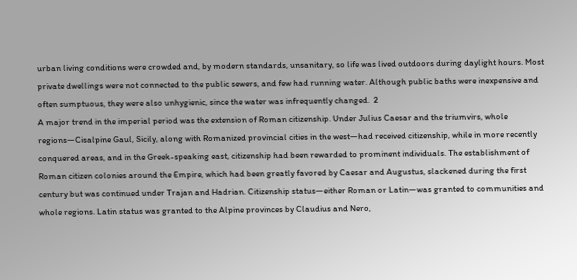urban living conditions were crowded and, by modern standards, unsanitary, so life was lived outdoors during daylight hours. Most private dwellings were not connected to the public sewers, and few had running water. Although public baths were inexpensive and often sumptuous, they were also unhygienic, since the water was infrequently changed.  2
A major trend in the imperial period was the extension of Roman citizenship. Under Julius Caesar and the triumvirs, whole regions—Cisalpine Gaul, Sicily, along with Romanized provincial cities in the west—had received citizenship, while in more recently conquered areas, and in the Greek-speaking east, citizenship had been rewarded to prominent individuals. The establishment of Roman citizen colonies around the Empire, which had been greatly favored by Caesar and Augustus, slackened during the first century but was continued under Trajan and Hadrian. Citizenship status—either Roman or Latin—was granted to communities and whole regions. Latin status was granted to the Alpine provinces by Claudius and Nero,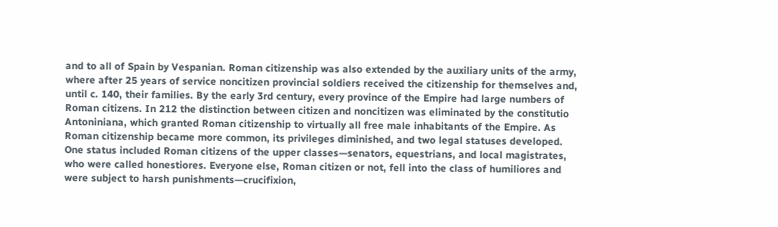and to all of Spain by Vespanian. Roman citizenship was also extended by the auxiliary units of the army, where after 25 years of service noncitizen provincial soldiers received the citizenship for themselves and, until c. 140, their families. By the early 3rd century, every province of the Empire had large numbers of Roman citizens. In 212 the distinction between citizen and noncitizen was eliminated by the constitutio Antoniniana, which granted Roman citizenship to virtually all free male inhabitants of the Empire. As Roman citizenship became more common, its privileges diminished, and two legal statuses developed. One status included Roman citizens of the upper classes—senators, equestrians, and local magistrates, who were called honestiores. Everyone else, Roman citizen or not, fell into the class of humiliores and were subject to harsh punishments—crucifixion,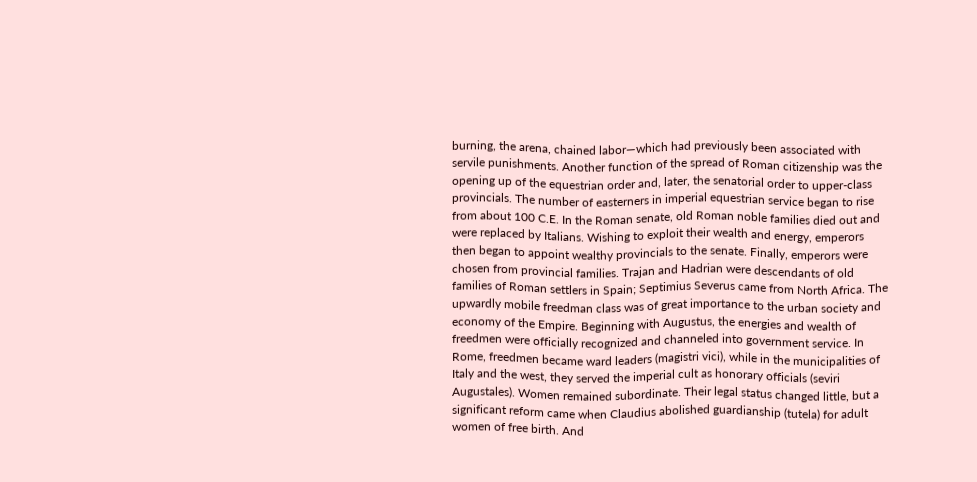burning, the arena, chained labor—which had previously been associated with servile punishments. Another function of the spread of Roman citizenship was the opening up of the equestrian order and, later, the senatorial order to upper-class provincials. The number of easterners in imperial equestrian service began to rise from about 100 C.E. In the Roman senate, old Roman noble families died out and were replaced by Italians. Wishing to exploit their wealth and energy, emperors then began to appoint wealthy provincials to the senate. Finally, emperors were chosen from provincial families. Trajan and Hadrian were descendants of old families of Roman settlers in Spain; Septimius Severus came from North Africa. The upwardly mobile freedman class was of great importance to the urban society and economy of the Empire. Beginning with Augustus, the energies and wealth of freedmen were officially recognized and channeled into government service. In Rome, freedmen became ward leaders (magistri vici), while in the municipalities of Italy and the west, they served the imperial cult as honorary officials (seviri Augustales). Women remained subordinate. Their legal status changed little, but a significant reform came when Claudius abolished guardianship (tutela) for adult women of free birth. And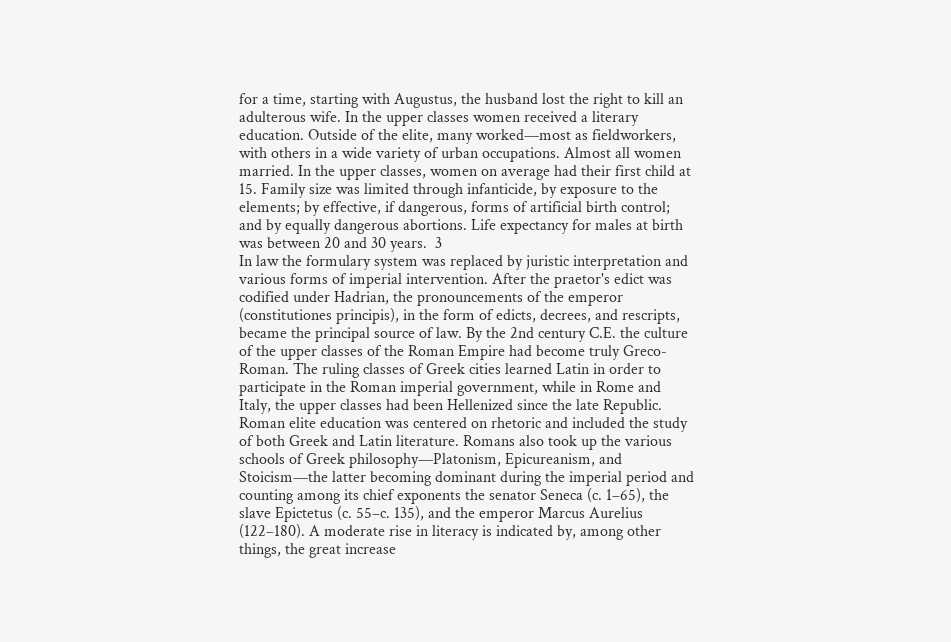for a time, starting with Augustus, the husband lost the right to kill an adulterous wife. In the upper classes women received a literary education. Outside of the elite, many worked—most as fieldworkers, with others in a wide variety of urban occupations. Almost all women married. In the upper classes, women on average had their first child at 15. Family size was limited through infanticide, by exposure to the elements; by effective, if dangerous, forms of artificial birth control; and by equally dangerous abortions. Life expectancy for males at birth was between 20 and 30 years.  3
In law the formulary system was replaced by juristic interpretation and various forms of imperial intervention. After the praetor's edict was codified under Hadrian, the pronouncements of the emperor (constitutiones principis), in the form of edicts, decrees, and rescripts, became the principal source of law. By the 2nd century C.E. the culture of the upper classes of the Roman Empire had become truly Greco-Roman. The ruling classes of Greek cities learned Latin in order to participate in the Roman imperial government, while in Rome and Italy, the upper classes had been Hellenized since the late Republic. Roman elite education was centered on rhetoric and included the study of both Greek and Latin literature. Romans also took up the various schools of Greek philosophy—Platonism, Epicureanism, and Stoicism—the latter becoming dominant during the imperial period and counting among its chief exponents the senator Seneca (c. 1–65), the slave Epictetus (c. 55–c. 135), and the emperor Marcus Aurelius (122–180). A moderate rise in literacy is indicated by, among other things, the great increase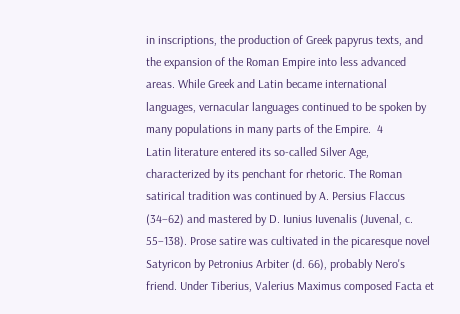in inscriptions, the production of Greek papyrus texts, and the expansion of the Roman Empire into less advanced areas. While Greek and Latin became international languages, vernacular languages continued to be spoken by many populations in many parts of the Empire.  4
Latin literature entered its so-called Silver Age, characterized by its penchant for rhetoric. The Roman satirical tradition was continued by A. Persius Flaccus (34–62) and mastered by D. Iunius Iuvenalis (Juvenal, c. 55–138). Prose satire was cultivated in the picaresque novel Satyricon by Petronius Arbiter (d. 66), probably Nero's friend. Under Tiberius, Valerius Maximus composed Facta et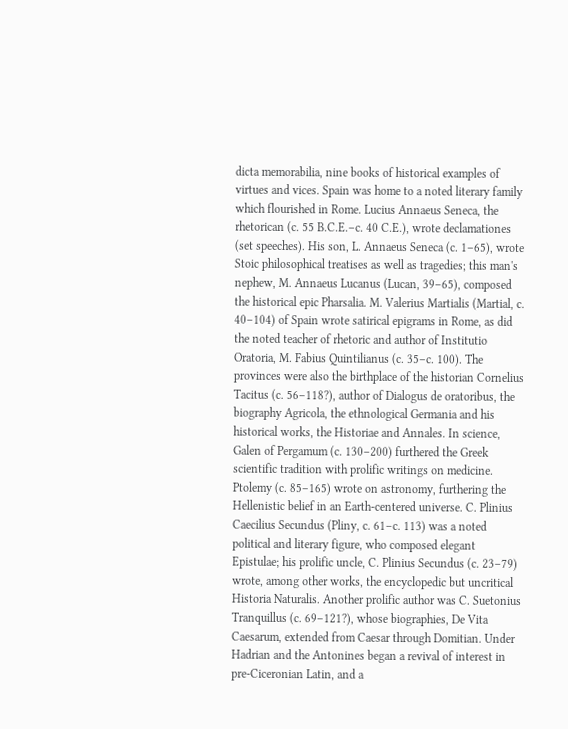dicta memorabilia, nine books of historical examples of virtues and vices. Spain was home to a noted literary family which flourished in Rome. Lucius Annaeus Seneca, the rhetorican (c. 55 B.C.E.–c. 40 C.E.), wrote declamationes (set speeches). His son, L. Annaeus Seneca (c. 1–65), wrote Stoic philosophical treatises as well as tragedies; this man's nephew, M. Annaeus Lucanus (Lucan, 39–65), composed the historical epic Pharsalia. M. Valerius Martialis (Martial, c. 40–104) of Spain wrote satirical epigrams in Rome, as did the noted teacher of rhetoric and author of Institutio Oratoria, M. Fabius Quintilianus (c. 35–c. 100). The provinces were also the birthplace of the historian Cornelius Tacitus (c. 56–118?), author of Dialogus de oratoribus, the biography Agricola, the ethnological Germania and his historical works, the Historiae and Annales. In science, Galen of Pergamum (c. 130–200) furthered the Greek scientific tradition with prolific writings on medicine. Ptolemy (c. 85–165) wrote on astronomy, furthering the Hellenistic belief in an Earth-centered universe. C. Plinius Caecilius Secundus (Pliny, c. 61–c. 113) was a noted political and literary figure, who composed elegant Epistulae; his prolific uncle, C. Plinius Secundus (c. 23–79) wrote, among other works, the encyclopedic but uncritical Historia Naturalis. Another prolific author was C. Suetonius Tranquillus (c. 69–121?), whose biographies, De Vita Caesarum, extended from Caesar through Domitian. Under Hadrian and the Antonines began a revival of interest in pre-Ciceronian Latin, and a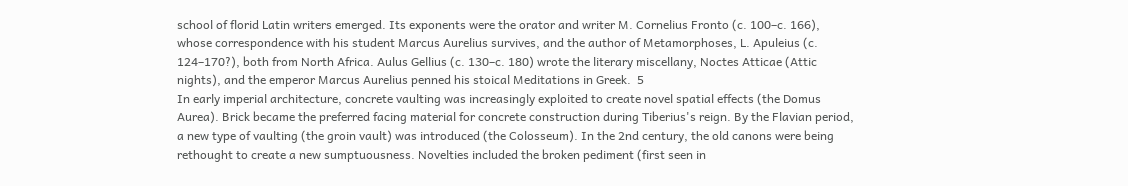school of florid Latin writers emerged. Its exponents were the orator and writer M. Cornelius Fronto (c. 100–c. 166), whose correspondence with his student Marcus Aurelius survives, and the author of Metamorphoses, L. Apuleius (c. 124–170?), both from North Africa. Aulus Gellius (c. 130–c. 180) wrote the literary miscellany, Noctes Atticae (Attic nights), and the emperor Marcus Aurelius penned his stoical Meditations in Greek.  5
In early imperial architecture, concrete vaulting was increasingly exploited to create novel spatial effects (the Domus Aurea). Brick became the preferred facing material for concrete construction during Tiberius's reign. By the Flavian period, a new type of vaulting (the groin vault) was introduced (the Colosseum). In the 2nd century, the old canons were being rethought to create a new sumptuousness. Novelties included the broken pediment (first seen in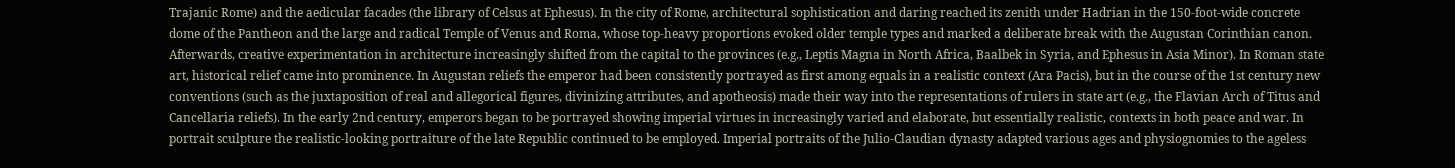Trajanic Rome) and the aedicular facades (the library of Celsus at Ephesus). In the city of Rome, architectural sophistication and daring reached its zenith under Hadrian in the 150-foot-wide concrete dome of the Pantheon and the large and radical Temple of Venus and Roma, whose top-heavy proportions evoked older temple types and marked a deliberate break with the Augustan Corinthian canon. Afterwards, creative experimentation in architecture increasingly shifted from the capital to the provinces (e.g., Leptis Magna in North Africa, Baalbek in Syria, and Ephesus in Asia Minor). In Roman state art, historical relief came into prominence. In Augustan reliefs the emperor had been consistently portrayed as first among equals in a realistic context (Ara Pacis), but in the course of the 1st century new conventions (such as the juxtaposition of real and allegorical figures, divinizing attributes, and apotheosis) made their way into the representations of rulers in state art (e.g., the Flavian Arch of Titus and Cancellaria reliefs). In the early 2nd century, emperors began to be portrayed showing imperial virtues in increasingly varied and elaborate, but essentially realistic, contexts in both peace and war. In portrait sculpture the realistic-looking portraiture of the late Republic continued to be employed. Imperial portraits of the Julio-Claudian dynasty adapted various ages and physiognomies to the ageless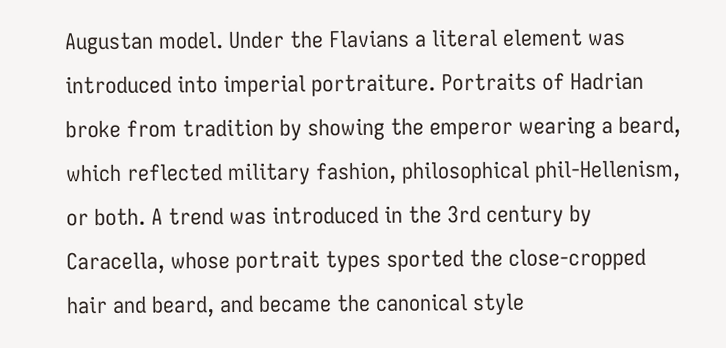Augustan model. Under the Flavians a literal element was introduced into imperial portraiture. Portraits of Hadrian broke from tradition by showing the emperor wearing a beard, which reflected military fashion, philosophical phil-Hellenism, or both. A trend was introduced in the 3rd century by Caracella, whose portrait types sported the close-cropped hair and beard, and became the canonical style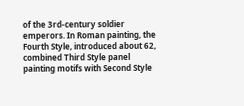of the 3rd-century soldier emperors. In Roman painting, the Fourth Style, introduced about 62, combined Third Style panel painting motifs with Second Style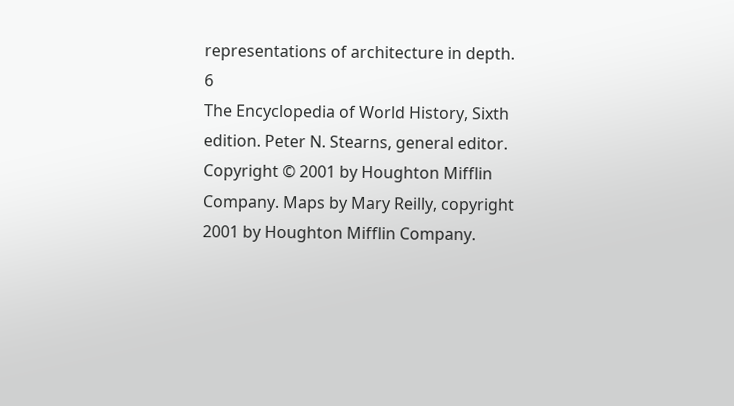representations of architecture in depth.  6
The Encyclopedia of World History, Sixth edition. Peter N. Stearns, general editor. Copyright © 2001 by Houghton Mifflin Company. Maps by Mary Reilly, copyright 2001 by Houghton Mifflin Company.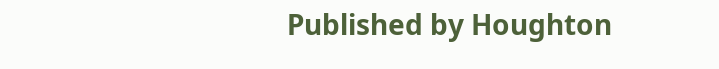Published by Houghton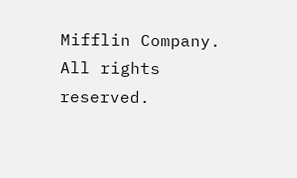Mifflin Company. All rights reserved.